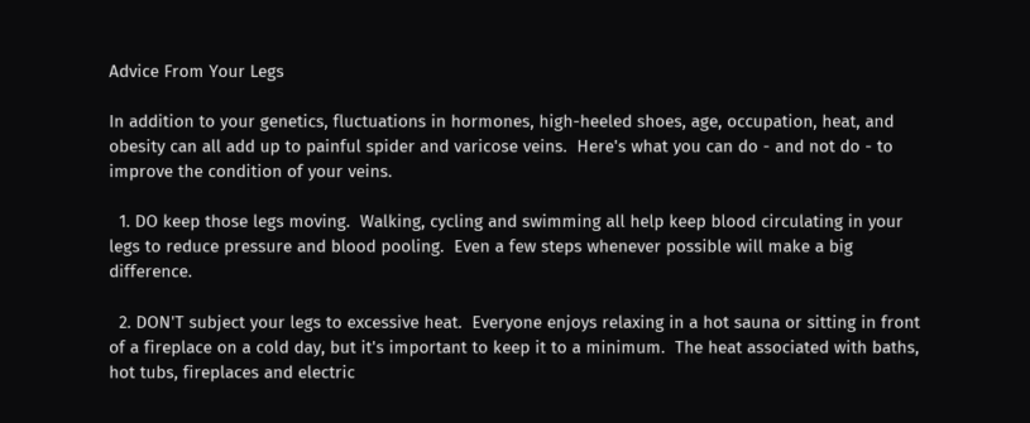Advice From Your Legs

In addition to your genetics, fluctuations in hormones, high-heeled shoes, age, occupation, heat, and obesity can all add up to painful spider and varicose veins.  Here's what you can do - and not do - to improve the condition of your veins.

  1. DO keep those legs moving.  Walking, cycling and swimming all help keep blood circulating in your legs to reduce pressure and blood pooling.  Even a few steps whenever possible will make a big difference.

  2. DON'T subject your legs to excessive heat.  Everyone enjoys relaxing in a hot sauna or sitting in front of a fireplace on a cold day, but it's important to keep it to a minimum.  The heat associated with baths, hot tubs, fireplaces and electric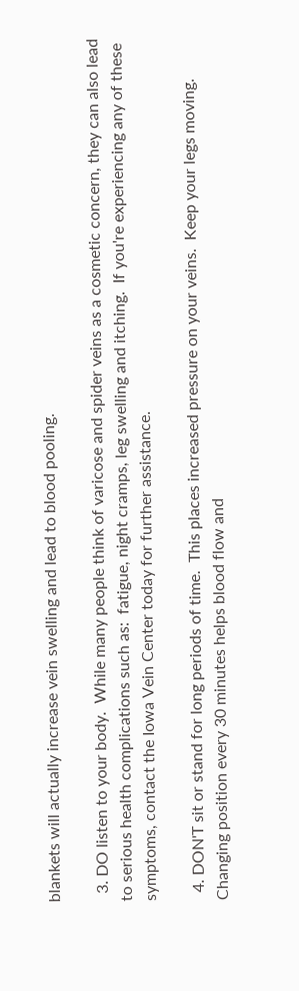blankets will actually increase vein swelling and lead to blood pooling.

  3. DO listen to your body.  While many people think of varicose and spider veins as a cosmetic concern, they can also lead to serious health complications such as:  fatigue, night cramps, leg swelling and itching.  If you're experiencing any of these symptoms, contact the Iowa Vein Center today for further assistance.

  4. DON'T sit or stand for long periods of time.  This places increased pressure on your veins.  Keep your legs moving.  Changing position every 30 minutes helps blood flow and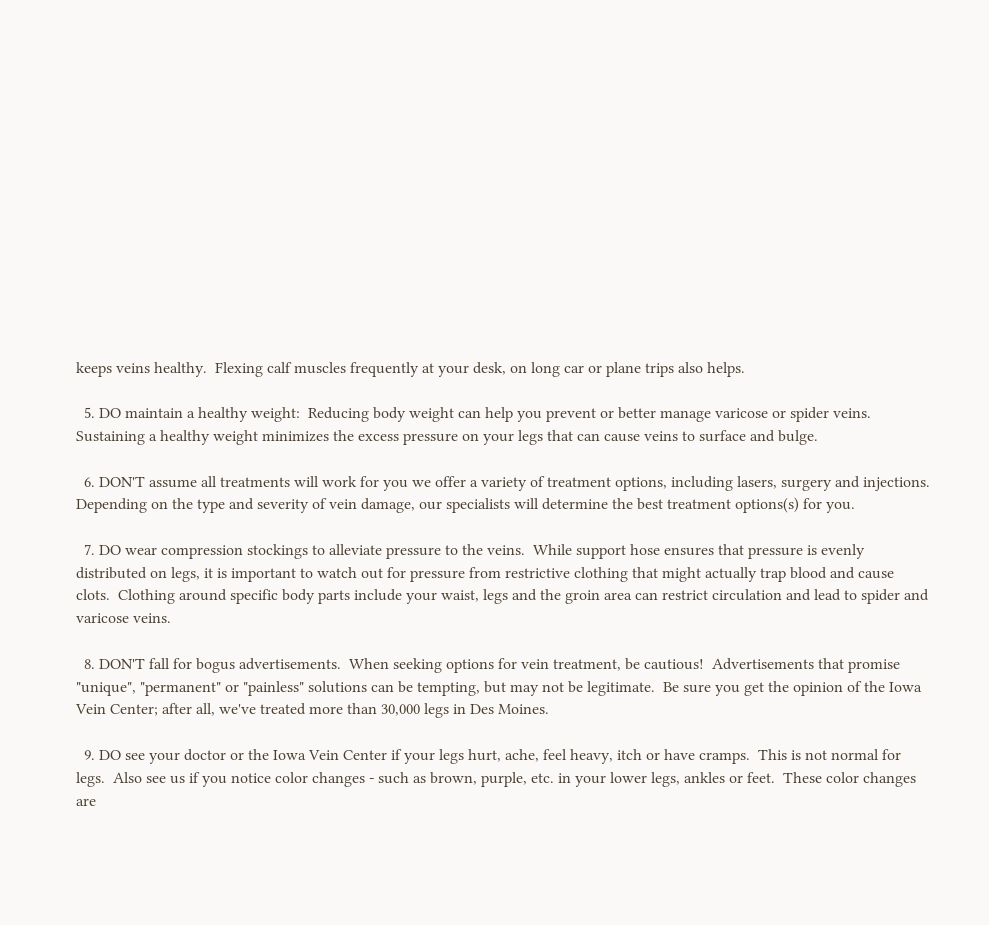keeps veins healthy.  Flexing calf muscles frequently at your desk, on long car or plane trips also helps.

  5. DO maintain a healthy weight:  Reducing body weight can help you prevent or better manage varicose or spider veins.  Sustaining a healthy weight minimizes the excess pressure on your legs that can cause veins to surface and bulge.

  6. DON'T assume all treatments will work for you we offer a variety of treatment options, including lasers, surgery and injections.  Depending on the type and severity of vein damage, our specialists will determine the best treatment options(s) for you.

  7. DO wear compression stockings to alleviate pressure to the veins.  While support hose ensures that pressure is evenly distributed on legs, it is important to watch out for pressure from restrictive clothing that might actually trap blood and cause clots.  Clothing around specific body parts include your waist, legs and the groin area can restrict circulation and lead to spider and varicose veins.

  8. DON'T fall for bogus advertisements.  When seeking options for vein treatment, be cautious!  Advertisements that promise "unique", "permanent" or "painless" solutions can be tempting, but may not be legitimate.  Be sure you get the opinion of the Iowa Vein Center; after all, we've treated more than 30,000 legs in Des Moines.

  9. DO see your doctor or the Iowa Vein Center if your legs hurt, ache, feel heavy, itch or have cramps.  This is not normal for legs.  Also see us if you notice color changes - such as brown, purple, etc. in your lower legs, ankles or feet.  These color changes are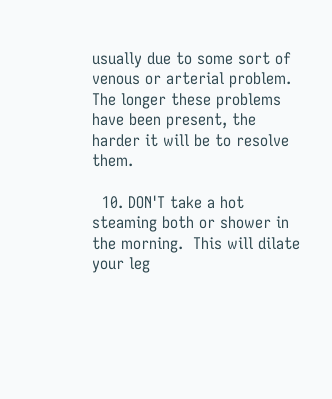usually due to some sort of venous or arterial problem.  The longer these problems have been present, the harder it will be to resolve them.

  10. DON'T take a hot steaming both or shower in the morning.  This will dilate your leg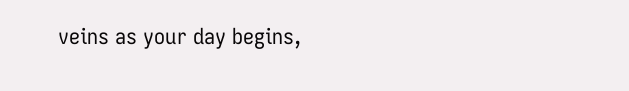veins as your day begins,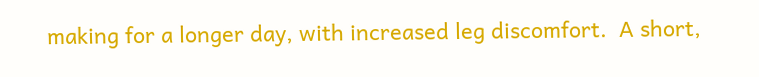making for a longer day, with increased leg discomfort.  A short,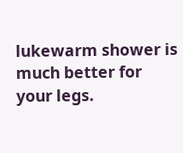lukewarm shower is much better for your legs.